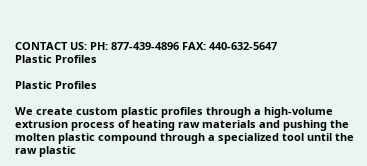CONTACT US: PH: 877-439-4896 FAX: 440-632-5647
Plastic Profiles

Plastic Profiles

We create custom plastic profiles through a high-volume extrusion process of heating raw materials and pushing the molten plastic compound through a specialized tool until the raw plastic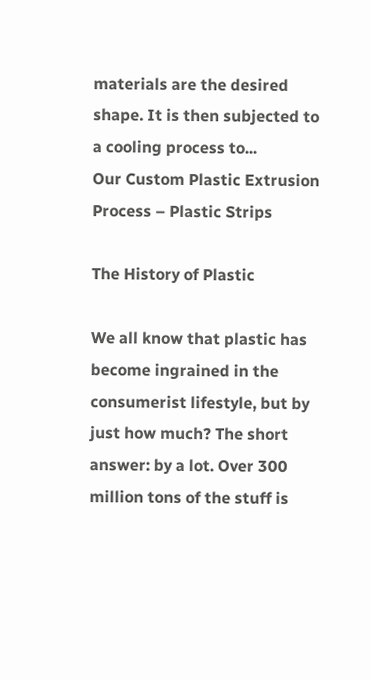materials are the desired shape. It is then subjected to a cooling process to...
Our Custom Plastic Extrusion Process – Plastic Strips

The History of Plastic

We all know that plastic has become ingrained in the consumerist lifestyle, but by just how much? The short answer: by a lot. Over 300 million tons of the stuff is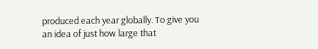produced each year globally. To give you an idea of just how large that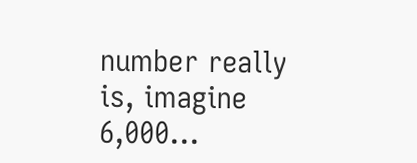number really is, imagine 6,000...